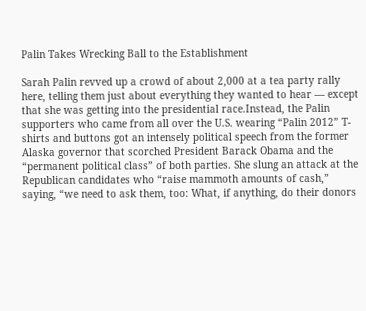Palin Takes Wrecking Ball to the Establishment

Sarah Palin revved up a crowd of about 2,000 at a tea party rally here, telling them just about everything they wanted to hear — except that she was getting into the presidential race.Instead, the Palin supporters who came from all over the U.S. wearing “Palin 2012” T-shirts and buttons got an intensely political speech from the former Alaska governor that scorched President Barack Obama and the “permanent political class” of both parties. She slung an attack at the Republican candidates who “raise mammoth amounts of cash,” saying, “we need to ask them, too: What, if anything, do their donors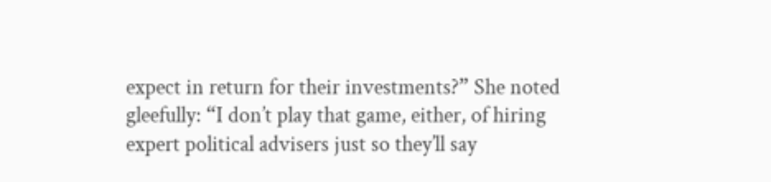expect in return for their investments?” She noted gleefully: “I don’t play that game, either, of hiring expert political advisers just so they’ll say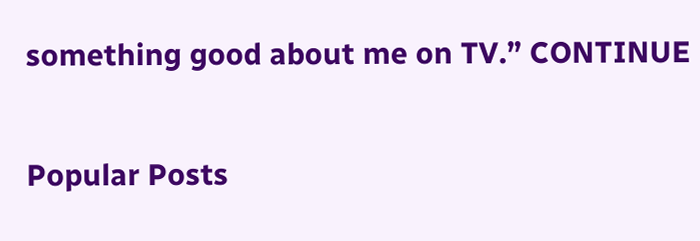something good about me on TV.” CONTINUE

Popular Posts